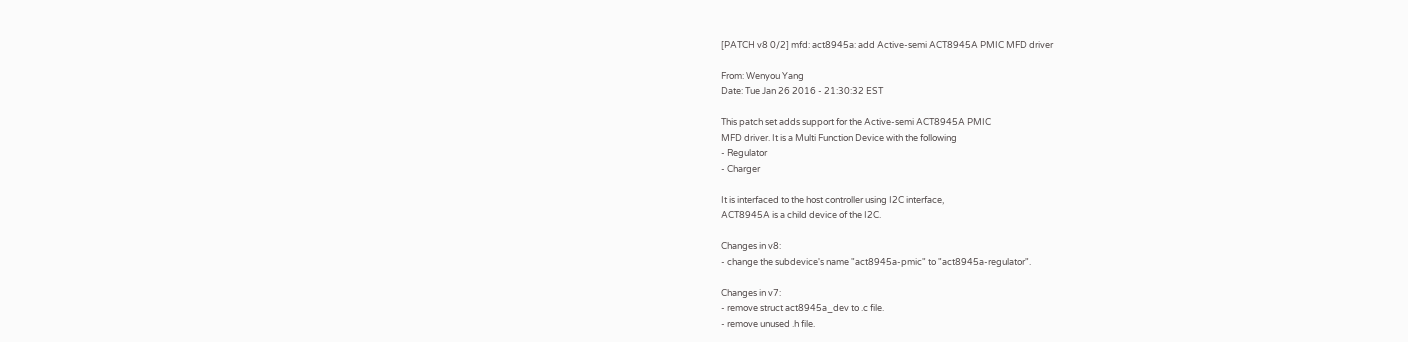[PATCH v8 0/2] mfd: act8945a: add Active-semi ACT8945A PMIC MFD driver

From: Wenyou Yang
Date: Tue Jan 26 2016 - 21:30:32 EST

This patch set adds support for the Active-semi ACT8945A PMIC
MFD driver. It is a Multi Function Device with the following
- Regulator
- Charger

It is interfaced to the host controller using I2C interface,
ACT8945A is a child device of the I2C.

Changes in v8:
- change the subdevice's name "act8945a-pmic" to "act8945a-regulator".

Changes in v7:
- remove struct act8945a_dev to .c file.
- remove unused .h file.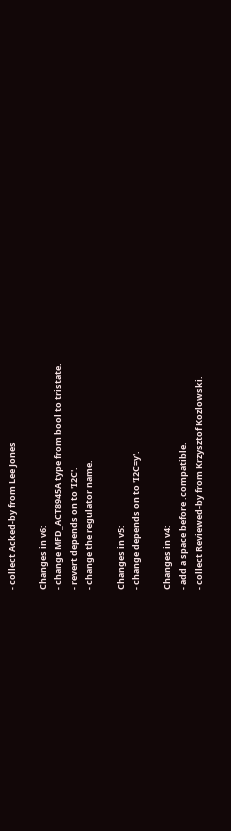- collect Acked-by from Lee Jones

Changes in v6:
- change MFD_ACT8945A type from bool to tristate.
- revert depends on to 'I2C'.
- change the regulator name.

Changes in v5:
- change depends on to 'I2C=y'.

Changes in v4:
- add a space before .compatible.
- collect Reviewed-by from Krzysztof Kozlowski.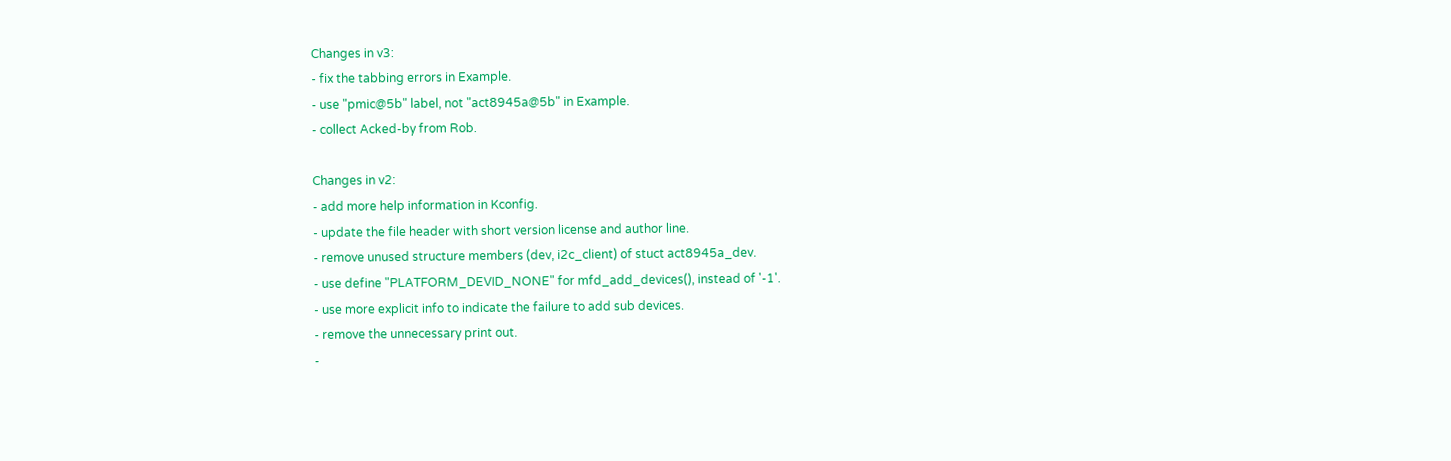Changes in v3:
- fix the tabbing errors in Example.
- use "pmic@5b" label, not "act8945a@5b" in Example.
- collect Acked-by from Rob.

Changes in v2:
- add more help information in Kconfig.
- update the file header with short version license and author line.
- remove unused structure members (dev, i2c_client) of stuct act8945a_dev.
- use define "PLATFORM_DEVID_NONE" for mfd_add_devices(), instead of '-1'.
- use more explicit info to indicate the failure to add sub devices.
- remove the unnecessary print out.
-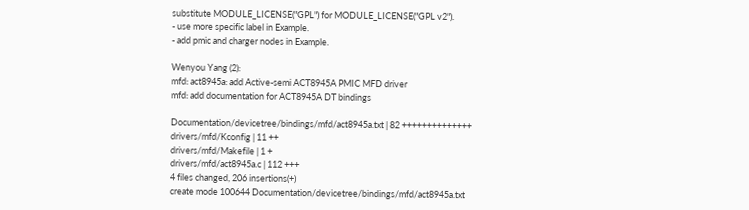substitute MODULE_LICENSE("GPL") for MODULE_LICENSE("GPL v2").
- use more specific label in Example.
- add pmic and charger nodes in Example.

Wenyou Yang (2):
mfd: act8945a: add Active-semi ACT8945A PMIC MFD driver
mfd: add documentation for ACT8945A DT bindings

Documentation/devicetree/bindings/mfd/act8945a.txt | 82 ++++++++++++++
drivers/mfd/Kconfig | 11 ++
drivers/mfd/Makefile | 1 +
drivers/mfd/act8945a.c | 112 +++
4 files changed, 206 insertions(+)
create mode 100644 Documentation/devicetree/bindings/mfd/act8945a.txt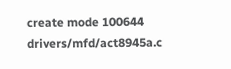create mode 100644 drivers/mfd/act8945a.c